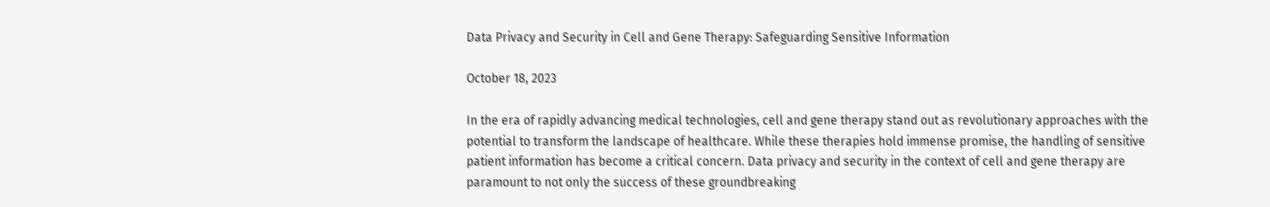Data Privacy and Security in Cell and Gene Therapy: Safeguarding Sensitive Information

October 18, 2023

In the era of rapidly advancing medical technologies, cell and gene therapy stand out as revolutionary approaches with the potential to transform the landscape of healthcare. While these therapies hold immense promise, the handling of sensitive patient information has become a critical concern. Data privacy and security in the context of cell and gene therapy are paramount to not only the success of these groundbreaking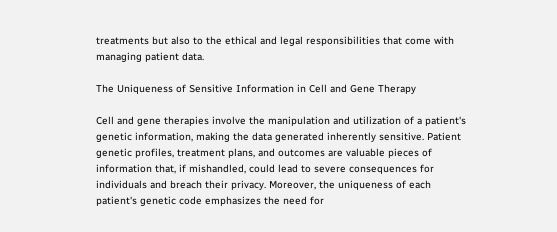treatments but also to the ethical and legal responsibilities that come with managing patient data.

The Uniqueness of Sensitive Information in Cell and Gene Therapy

Cell and gene therapies involve the manipulation and utilization of a patient's genetic information, making the data generated inherently sensitive. Patient genetic profiles, treatment plans, and outcomes are valuable pieces of information that, if mishandled, could lead to severe consequences for individuals and breach their privacy. Moreover, the uniqueness of each patient's genetic code emphasizes the need for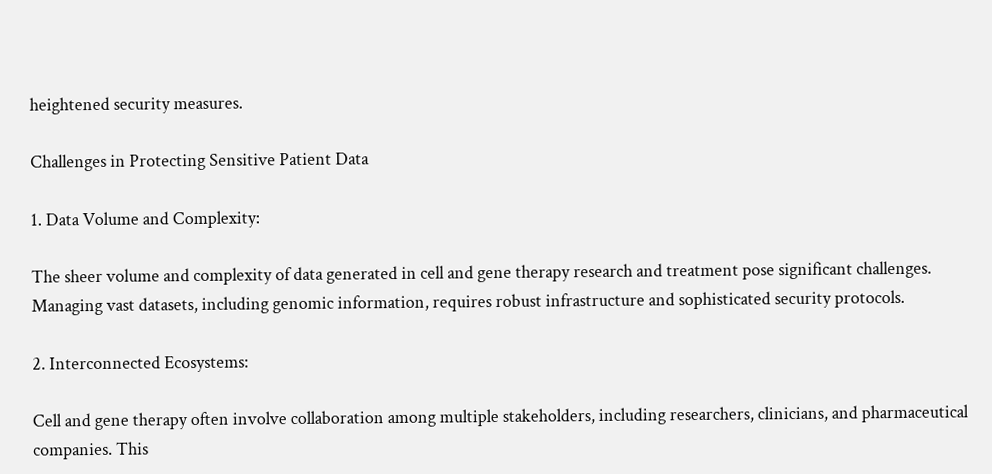heightened security measures.

Challenges in Protecting Sensitive Patient Data

1. Data Volume and Complexity:

The sheer volume and complexity of data generated in cell and gene therapy research and treatment pose significant challenges. Managing vast datasets, including genomic information, requires robust infrastructure and sophisticated security protocols.

2. Interconnected Ecosystems:

Cell and gene therapy often involve collaboration among multiple stakeholders, including researchers, clinicians, and pharmaceutical companies. This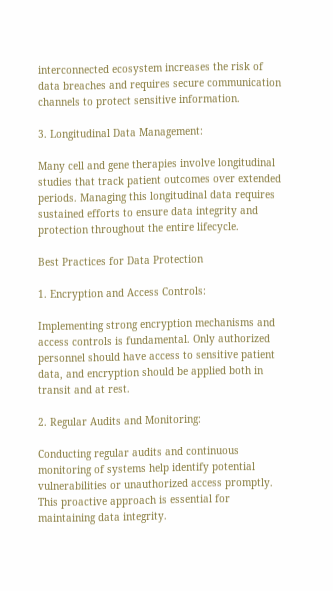interconnected ecosystem increases the risk of data breaches and requires secure communication channels to protect sensitive information.

3. Longitudinal Data Management:

Many cell and gene therapies involve longitudinal studies that track patient outcomes over extended periods. Managing this longitudinal data requires sustained efforts to ensure data integrity and protection throughout the entire lifecycle.

Best Practices for Data Protection

1. Encryption and Access Controls:

Implementing strong encryption mechanisms and access controls is fundamental. Only authorized personnel should have access to sensitive patient data, and encryption should be applied both in transit and at rest.

2. Regular Audits and Monitoring:

Conducting regular audits and continuous monitoring of systems help identify potential vulnerabilities or unauthorized access promptly. This proactive approach is essential for maintaining data integrity.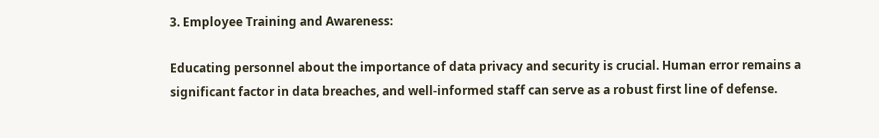3. Employee Training and Awareness:

Educating personnel about the importance of data privacy and security is crucial. Human error remains a significant factor in data breaches, and well-informed staff can serve as a robust first line of defense.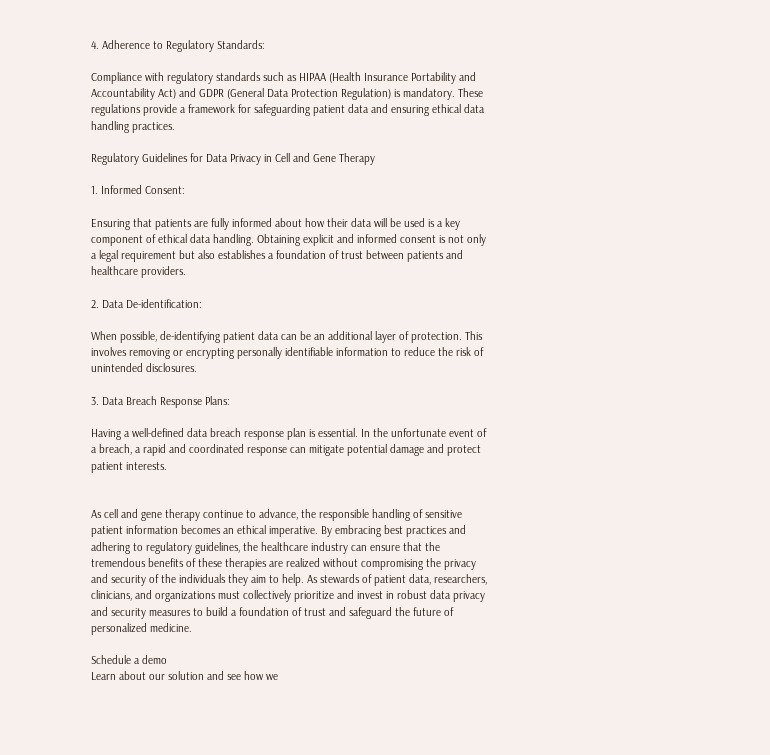4. Adherence to Regulatory Standards:

Compliance with regulatory standards such as HIPAA (Health Insurance Portability and Accountability Act) and GDPR (General Data Protection Regulation) is mandatory. These regulations provide a framework for safeguarding patient data and ensuring ethical data handling practices.

Regulatory Guidelines for Data Privacy in Cell and Gene Therapy

1. Informed Consent:

Ensuring that patients are fully informed about how their data will be used is a key component of ethical data handling. Obtaining explicit and informed consent is not only a legal requirement but also establishes a foundation of trust between patients and healthcare providers.

2. Data De-identification:

When possible, de-identifying patient data can be an additional layer of protection. This involves removing or encrypting personally identifiable information to reduce the risk of unintended disclosures.

3. Data Breach Response Plans:

Having a well-defined data breach response plan is essential. In the unfortunate event of a breach, a rapid and coordinated response can mitigate potential damage and protect patient interests.


As cell and gene therapy continue to advance, the responsible handling of sensitive patient information becomes an ethical imperative. By embracing best practices and adhering to regulatory guidelines, the healthcare industry can ensure that the tremendous benefits of these therapies are realized without compromising the privacy and security of the individuals they aim to help. As stewards of patient data, researchers, clinicians, and organizations must collectively prioritize and invest in robust data privacy and security measures to build a foundation of trust and safeguard the future of personalized medicine.

Schedule a demo
Learn about our solution and see how we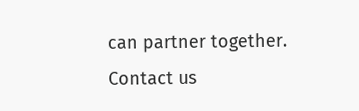can partner together.
Contact us